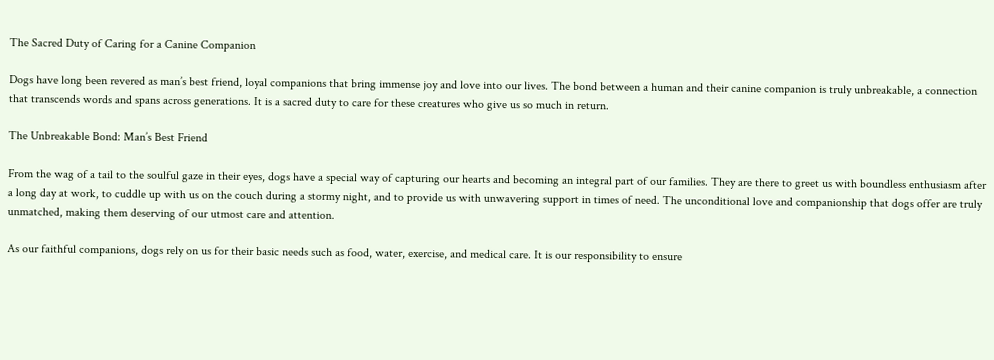The Sacred Duty of Caring for a Canine Companion

Dogs have long been revered as man’s best friend, loyal companions that bring immense joy and love into our lives. The bond between a human and their canine companion is truly unbreakable, a connection that transcends words and spans across generations. It is a sacred duty to care for these creatures who give us so much in return.

The Unbreakable Bond: Man’s Best Friend

From the wag of a tail to the soulful gaze in their eyes, dogs have a special way of capturing our hearts and becoming an integral part of our families. They are there to greet us with boundless enthusiasm after a long day at work, to cuddle up with us on the couch during a stormy night, and to provide us with unwavering support in times of need. The unconditional love and companionship that dogs offer are truly unmatched, making them deserving of our utmost care and attention.

As our faithful companions, dogs rely on us for their basic needs such as food, water, exercise, and medical care. It is our responsibility to ensure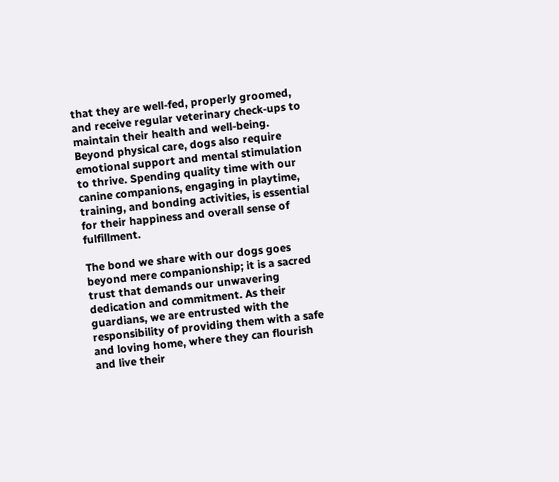that they are well-fed, properly groomed, and receive regular veterinary check-ups to maintain their health and well-being. Beyond physical care, dogs also require emotional support and mental stimulation to thrive. Spending quality time with our canine companions, engaging in playtime, training, and bonding activities, is essential for their happiness and overall sense of fulfillment.

The bond we share with our dogs goes beyond mere companionship; it is a sacred trust that demands our unwavering dedication and commitment. As their guardians, we are entrusted with the responsibility of providing them with a safe and loving home, where they can flourish and live their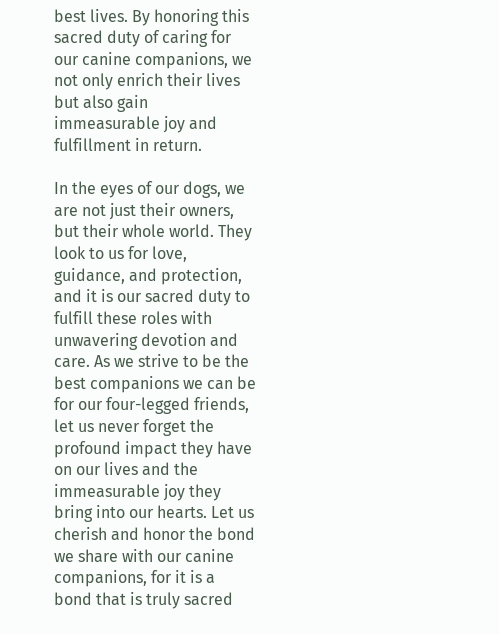best lives. By honoring this sacred duty of caring for our canine companions, we not only enrich their lives but also gain immeasurable joy and fulfillment in return.

In the eyes of our dogs, we are not just their owners, but their whole world. They look to us for love, guidance, and protection, and it is our sacred duty to fulfill these roles with unwavering devotion and care. As we strive to be the best companions we can be for our four-legged friends, let us never forget the profound impact they have on our lives and the immeasurable joy they bring into our hearts. Let us cherish and honor the bond we share with our canine companions, for it is a bond that is truly sacred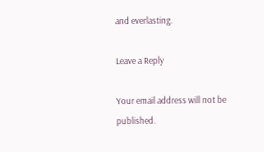and everlasting.

Leave a Reply

Your email address will not be published.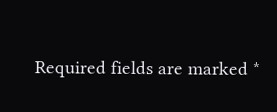Required fields are marked *